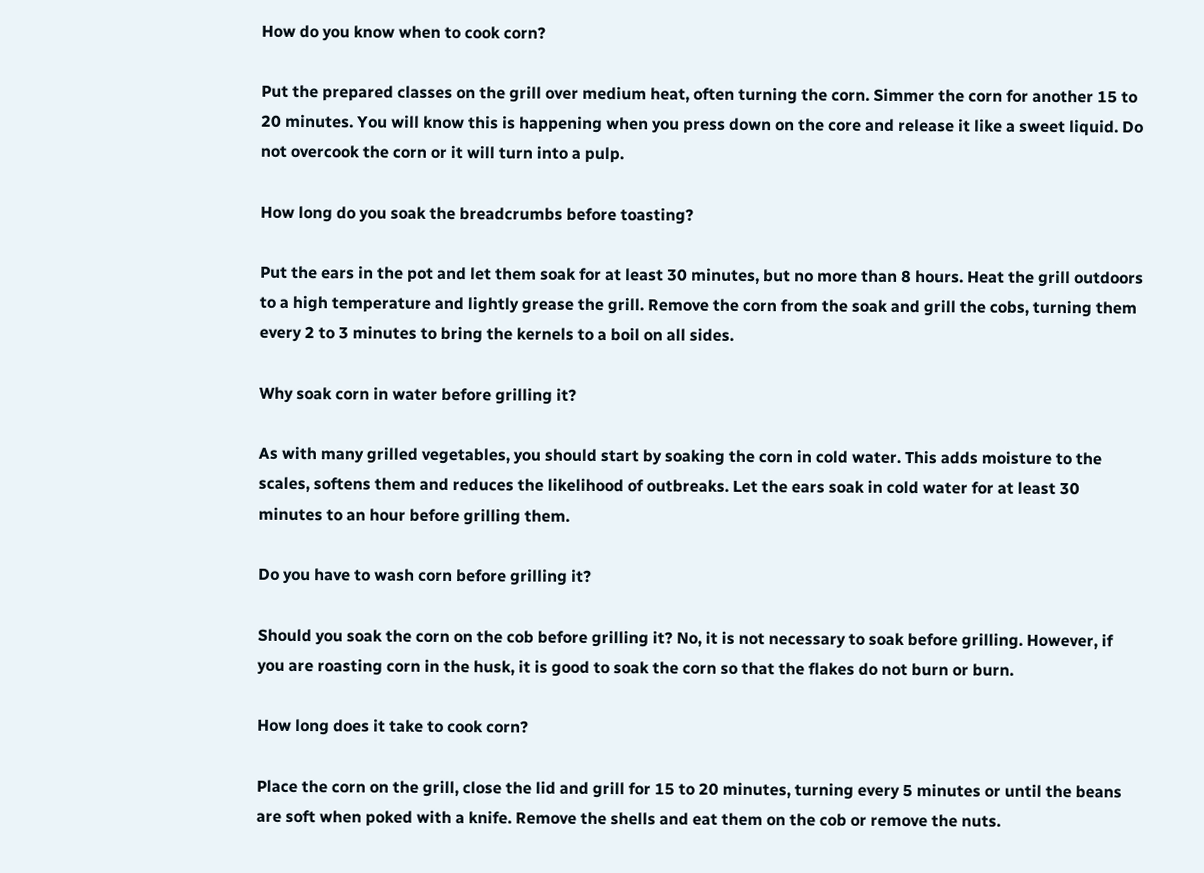How do you know when to cook corn?

Put the prepared classes on the grill over medium heat, often turning the corn. Simmer the corn for another 15 to 20 minutes. You will know this is happening when you press down on the core and release it like a sweet liquid. Do not overcook the corn or it will turn into a pulp.

How long do you soak the breadcrumbs before toasting?

Put the ears in the pot and let them soak for at least 30 minutes, but no more than 8 hours. Heat the grill outdoors to a high temperature and lightly grease the grill. Remove the corn from the soak and grill the cobs, turning them every 2 to 3 minutes to bring the kernels to a boil on all sides.

Why soak corn in water before grilling it?

As with many grilled vegetables, you should start by soaking the corn in cold water. This adds moisture to the scales, softens them and reduces the likelihood of outbreaks. Let the ears soak in cold water for at least 30 minutes to an hour before grilling them.

Do you have to wash corn before grilling it?

Should you soak the corn on the cob before grilling it? No, it is not necessary to soak before grilling. However, if you are roasting corn in the husk, it is good to soak the corn so that the flakes do not burn or burn.

How long does it take to cook corn?

Place the corn on the grill, close the lid and grill for 15 to 20 minutes, turning every 5 minutes or until the beans are soft when poked with a knife. Remove the shells and eat them on the cob or remove the nuts.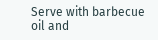Serve with barbecue oil and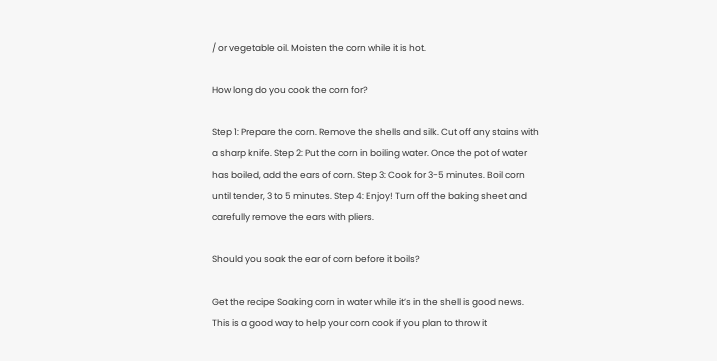/ or vegetable oil. Moisten the corn while it is hot.

How long do you cook the corn for?

Step 1: Prepare the corn. Remove the shells and silk. Cut off any stains with a sharp knife. Step 2: Put the corn in boiling water. Once the pot of water has boiled, add the ears of corn. Step 3: Cook for 3-5 minutes. Boil corn until tender, 3 to 5 minutes. Step 4: Enjoy! Turn off the baking sheet and carefully remove the ears with pliers.

Should you soak the ear of corn before it boils?

Get the recipe Soaking corn in water while it’s in the shell is good news. This is a good way to help your corn cook if you plan to throw it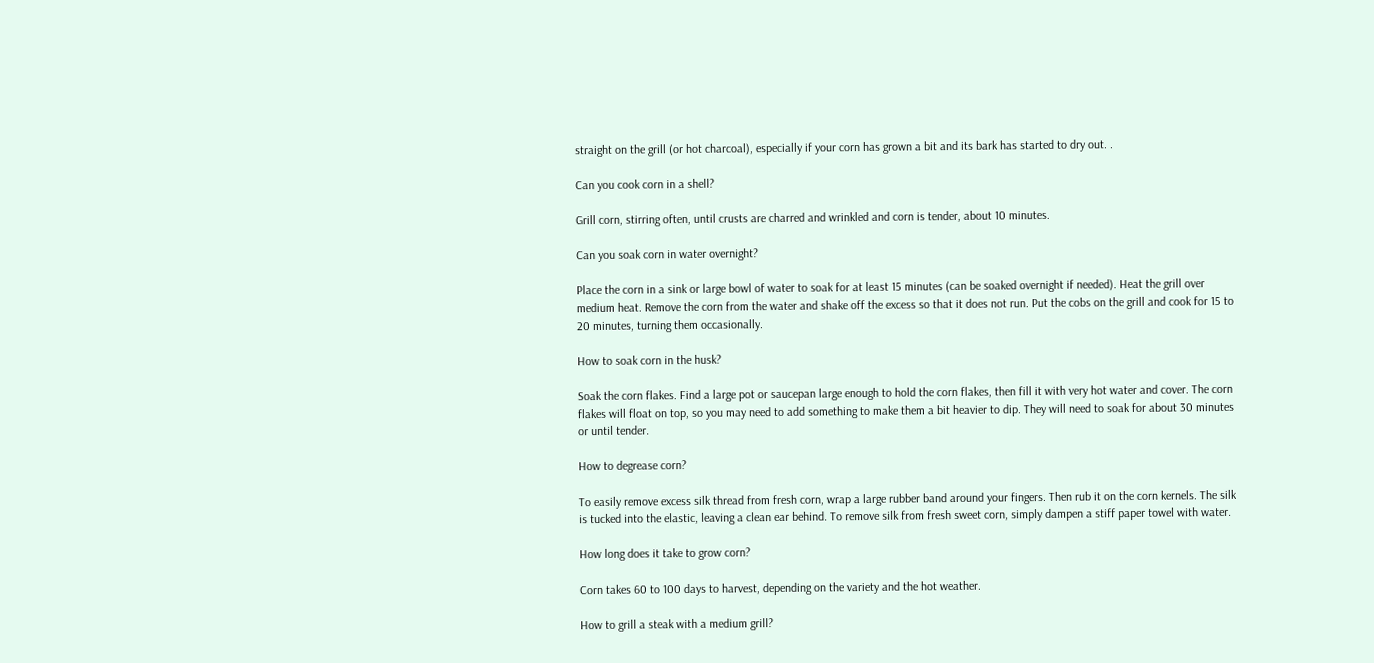straight on the grill (or hot charcoal), especially if your corn has grown a bit and its bark has started to dry out. .

Can you cook corn in a shell?

Grill corn, stirring often, until crusts are charred and wrinkled and corn is tender, about 10 minutes.

Can you soak corn in water overnight?

Place the corn in a sink or large bowl of water to soak for at least 15 minutes (can be soaked overnight if needed). Heat the grill over medium heat. Remove the corn from the water and shake off the excess so that it does not run. Put the cobs on the grill and cook for 15 to 20 minutes, turning them occasionally.

How to soak corn in the husk?

Soak the corn flakes. Find a large pot or saucepan large enough to hold the corn flakes, then fill it with very hot water and cover. The corn flakes will float on top, so you may need to add something to make them a bit heavier to dip. They will need to soak for about 30 minutes or until tender.

How to degrease corn?

To easily remove excess silk thread from fresh corn, wrap a large rubber band around your fingers. Then rub it on the corn kernels. The silk is tucked into the elastic, leaving a clean ear behind. To remove silk from fresh sweet corn, simply dampen a stiff paper towel with water.

How long does it take to grow corn?

Corn takes 60 to 100 days to harvest, depending on the variety and the hot weather.

How to grill a steak with a medium grill?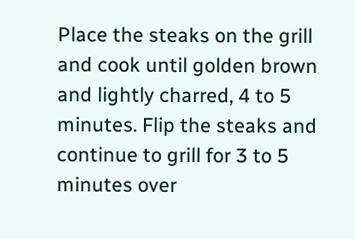Place the steaks on the grill and cook until golden brown and lightly charred, 4 to 5 minutes. Flip the steaks and continue to grill for 3 to 5 minutes over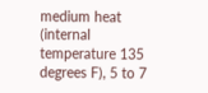medium heat (internal temperature 135 degrees F), 5 to 7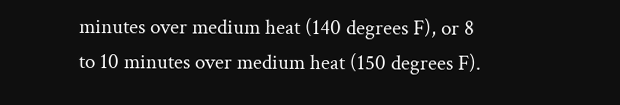minutes over medium heat (140 degrees F), or 8 to 10 minutes over medium heat (150 degrees F).